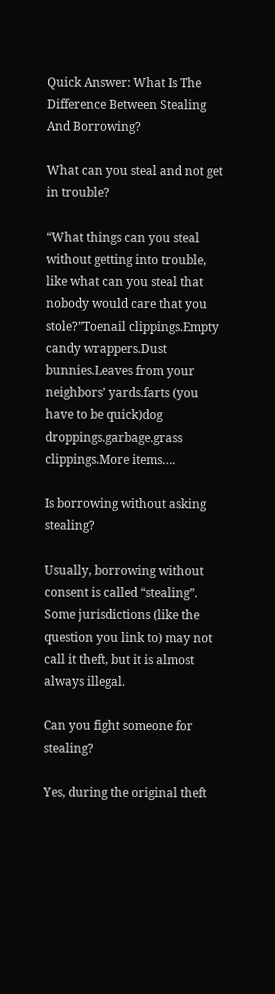Quick Answer: What Is The Difference Between Stealing And Borrowing?

What can you steal and not get in trouble?

“What things can you steal without getting into trouble, like what can you steal that nobody would care that you stole?”Toenail clippings.Empty candy wrappers.Dust bunnies.Leaves from your neighbors’ yards.farts (you have to be quick)dog droppings.garbage.grass clippings.More items….

Is borrowing without asking stealing?

Usually, borrowing without consent is called “stealing”. Some jurisdictions (like the question you link to) may not call it theft, but it is almost always illegal.

Can you fight someone for stealing?

Yes, during the original theft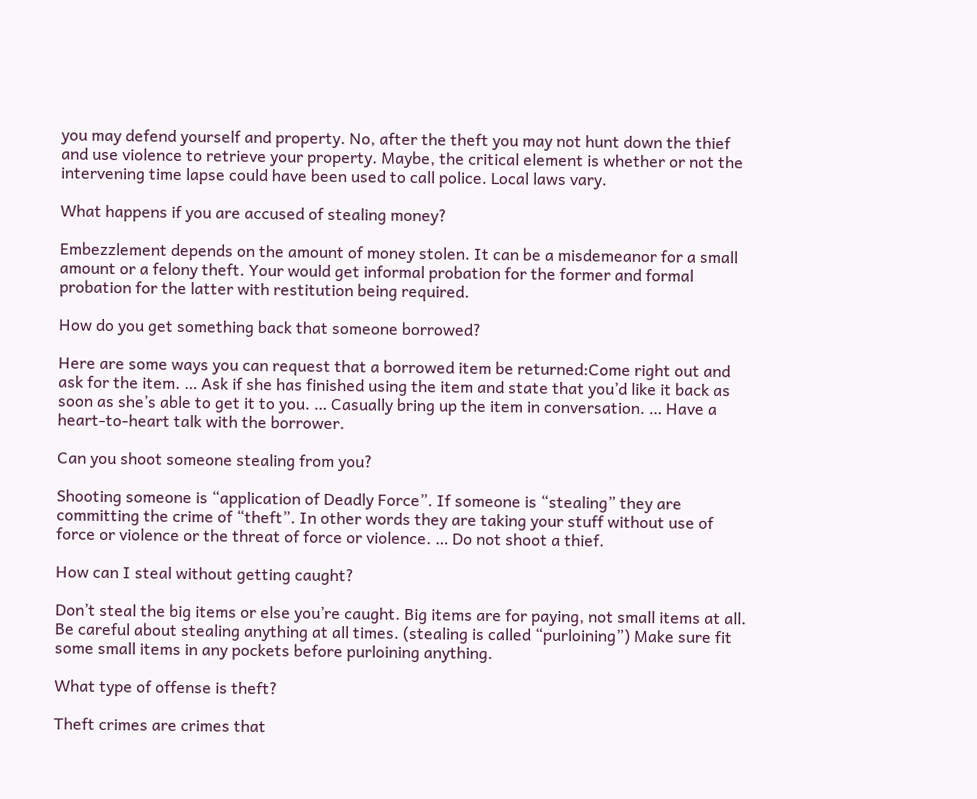you may defend yourself and property. No, after the theft you may not hunt down the thief and use violence to retrieve your property. Maybe, the critical element is whether or not the intervening time lapse could have been used to call police. Local laws vary.

What happens if you are accused of stealing money?

Embezzlement depends on the amount of money stolen. It can be a misdemeanor for a small amount or a felony theft. Your would get informal probation for the former and formal probation for the latter with restitution being required.

How do you get something back that someone borrowed?

Here are some ways you can request that a borrowed item be returned:Come right out and ask for the item. … Ask if she has finished using the item and state that you’d like it back as soon as she’s able to get it to you. … Casually bring up the item in conversation. … Have a heart-to-heart talk with the borrower.

Can you shoot someone stealing from you?

Shooting someone is “application of Deadly Force”. If someone is “stealing” they are committing the crime of “theft”. In other words they are taking your stuff without use of force or violence or the threat of force or violence. … Do not shoot a thief.

How can I steal without getting caught?

Don’t steal the big items or else you’re caught. Big items are for paying, not small items at all. Be careful about stealing anything at all times. (stealing is called “purloining”) Make sure fit some small items in any pockets before purloining anything.

What type of offense is theft?

Theft crimes are crimes that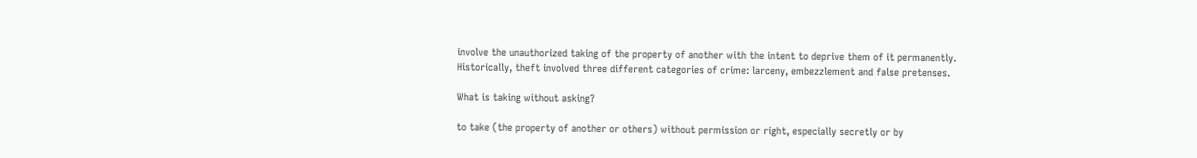involve the unauthorized taking of the property of another with the intent to deprive them of it permanently. Historically, theft involved three different categories of crime: larceny, embezzlement and false pretenses.

What is taking without asking?

to take (the property of another or others) without permission or right, especially secretly or by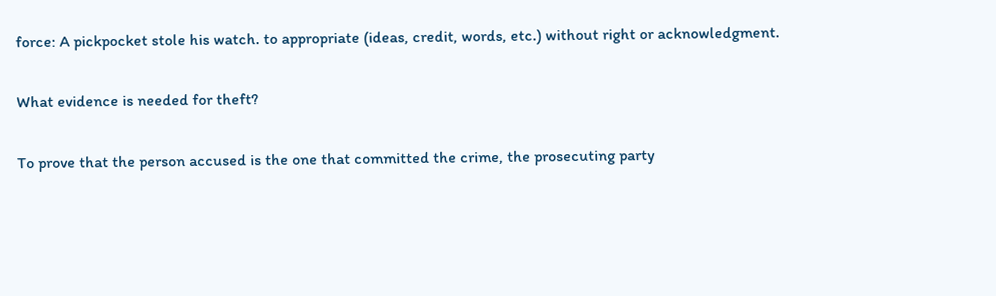force: A pickpocket stole his watch. to appropriate (ideas, credit, words, etc.) without right or acknowledgment.

What evidence is needed for theft?

To prove that the person accused is the one that committed the crime, the prosecuting party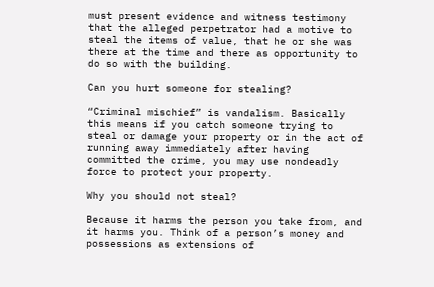must present evidence and witness testimony that the alleged perpetrator had a motive to steal the items of value, that he or she was there at the time and there as opportunity to do so with the building.

Can you hurt someone for stealing?

“Criminal mischief” is vandalism. Basically this means if you catch someone trying to steal or damage your property or in the act of running away immediately after having committed the crime, you may use nondeadly force to protect your property.

Why you should not steal?

Because it harms the person you take from, and it harms you. Think of a person’s money and possessions as extensions of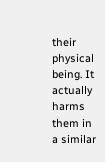their physical being. It actually harms them in a similar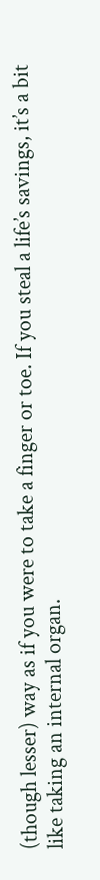(though lesser) way as if you were to take a finger or toe. If you steal a life’s savings, it’s a bit like taking an internal organ.